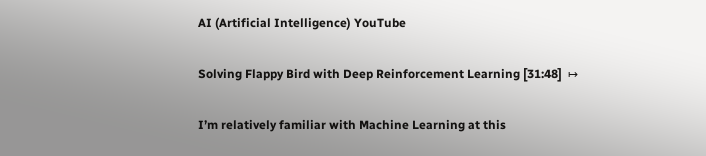AI (Artificial Intelligence) YouTube

Solving Flappy Bird with Deep Reinforcement Learning [31:48]  ↦

I’m relatively familiar with Machine Learning at this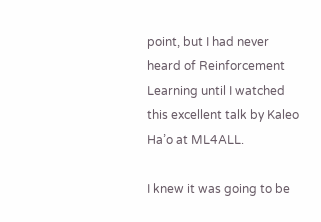point, but I had never heard of Reinforcement Learning until I watched this excellent talk by Kaleo Ha’o at ML4ALL.

I knew it was going to be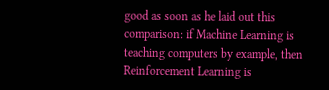good as soon as he laid out this comparison: if Machine Learning is teaching computers by example, then Reinforcement Learning is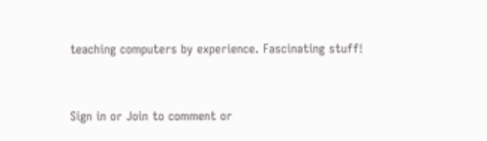teaching computers by experience. Fascinating stuff!


Sign in or Join to comment or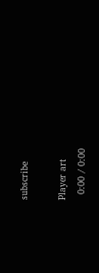subscribe

Player art
  0:00 / 0:00